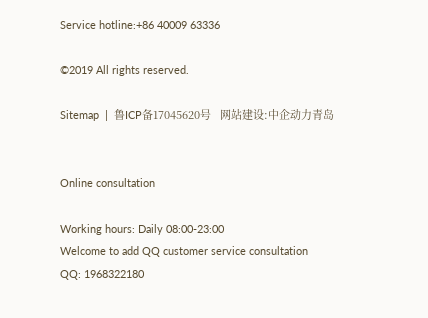Service hotline:+86 40009 63336

©2019 All rights reserved.

Sitemap  |  鲁ICP备17045620号   网站建设:中企动力青岛


Online consultation

Working hours: Daily 08:00-23:00
Welcome to add QQ customer service consultation
QQ: 1968322180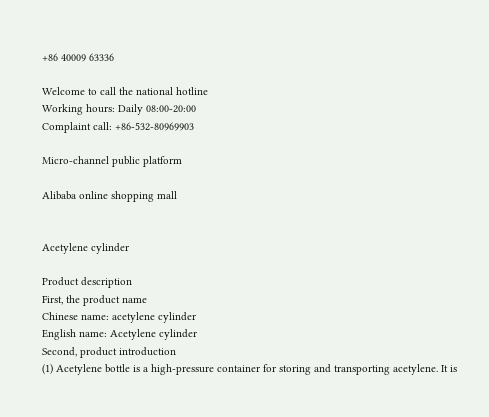+86 40009 63336

Welcome to call the national hotline
Working hours: Daily 08:00-20:00
Complaint call: +86-532-80969903

Micro-channel public platform

Alibaba online shopping mall


Acetylene cylinder

Product description
First, the product name
Chinese name: acetylene cylinder
English name: Acetylene cylinder
Second, product introduction
(1) Acetylene bottle is a high-pressure container for storing and transporting acetylene. It is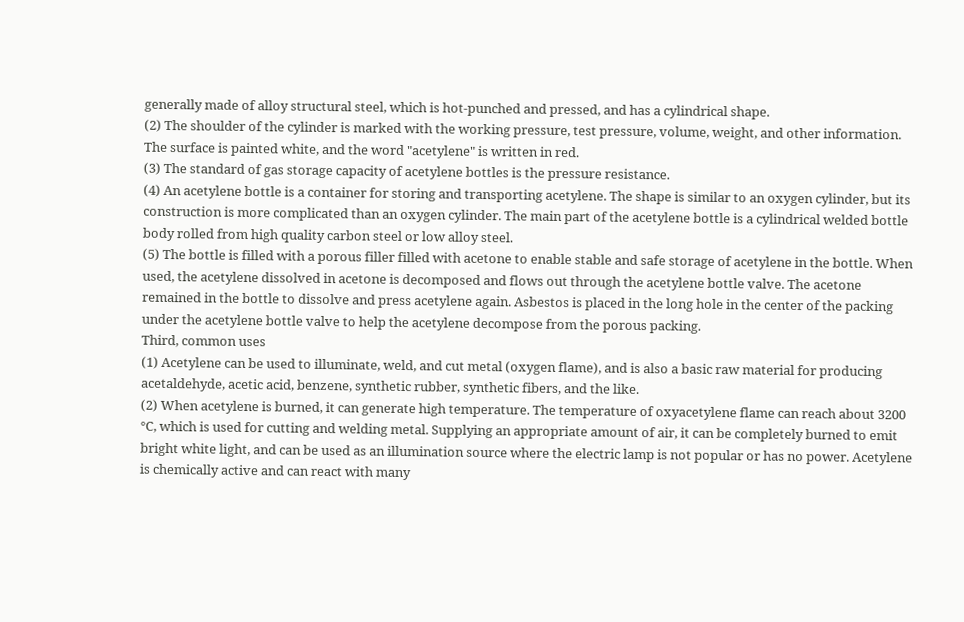generally made of alloy structural steel, which is hot-punched and pressed, and has a cylindrical shape.
(2) The shoulder of the cylinder is marked with the working pressure, test pressure, volume, weight, and other information. The surface is painted white, and the word "acetylene" is written in red.
(3) The standard of gas storage capacity of acetylene bottles is the pressure resistance.
(4) An acetylene bottle is a container for storing and transporting acetylene. The shape is similar to an oxygen cylinder, but its construction is more complicated than an oxygen cylinder. The main part of the acetylene bottle is a cylindrical welded bottle body rolled from high quality carbon steel or low alloy steel.
(5) The bottle is filled with a porous filler filled with acetone to enable stable and safe storage of acetylene in the bottle. When used, the acetylene dissolved in acetone is decomposed and flows out through the acetylene bottle valve. The acetone remained in the bottle to dissolve and press acetylene again. Asbestos is placed in the long hole in the center of the packing under the acetylene bottle valve to help the acetylene decompose from the porous packing.
Third, common uses
(1) Acetylene can be used to illuminate, weld, and cut metal (oxygen flame), and is also a basic raw material for producing acetaldehyde, acetic acid, benzene, synthetic rubber, synthetic fibers, and the like.
(2) When acetylene is burned, it can generate high temperature. The temperature of oxyacetylene flame can reach about 3200 °C, which is used for cutting and welding metal. Supplying an appropriate amount of air, it can be completely burned to emit bright white light, and can be used as an illumination source where the electric lamp is not popular or has no power. Acetylene is chemically active and can react with many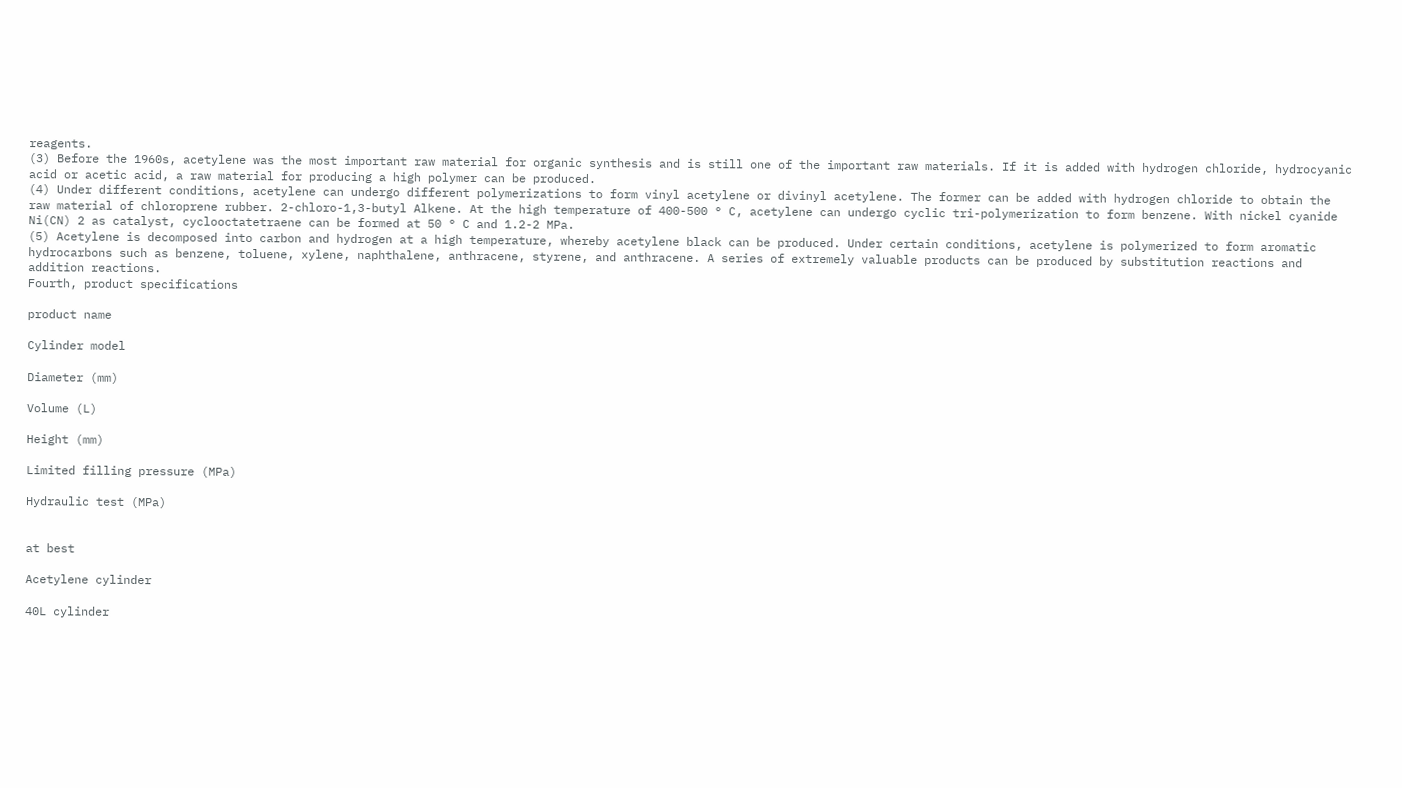reagents.
(3) Before the 1960s, acetylene was the most important raw material for organic synthesis and is still one of the important raw materials. If it is added with hydrogen chloride, hydrocyanic acid or acetic acid, a raw material for producing a high polymer can be produced.
(4) Under different conditions, acetylene can undergo different polymerizations to form vinyl acetylene or divinyl acetylene. The former can be added with hydrogen chloride to obtain the raw material of chloroprene rubber. 2-chloro-1,3-butyl Alkene. At the high temperature of 400-500 ° C, acetylene can undergo cyclic tri-polymerization to form benzene. With nickel cyanide Ni(CN) 2 as catalyst, cyclooctatetraene can be formed at 50 ° C and 1.2-2 MPa.
(5) Acetylene is decomposed into carbon and hydrogen at a high temperature, whereby acetylene black can be produced. Under certain conditions, acetylene is polymerized to form aromatic hydrocarbons such as benzene, toluene, xylene, naphthalene, anthracene, styrene, and anthracene. A series of extremely valuable products can be produced by substitution reactions and addition reactions.
Fourth, product specifications

product name

Cylinder model

Diameter (mm)

Volume (L)

Height (mm)

Limited filling pressure (MPa)

Hydraulic test (MPa)


at best

Acetylene cylinder

40L cylinder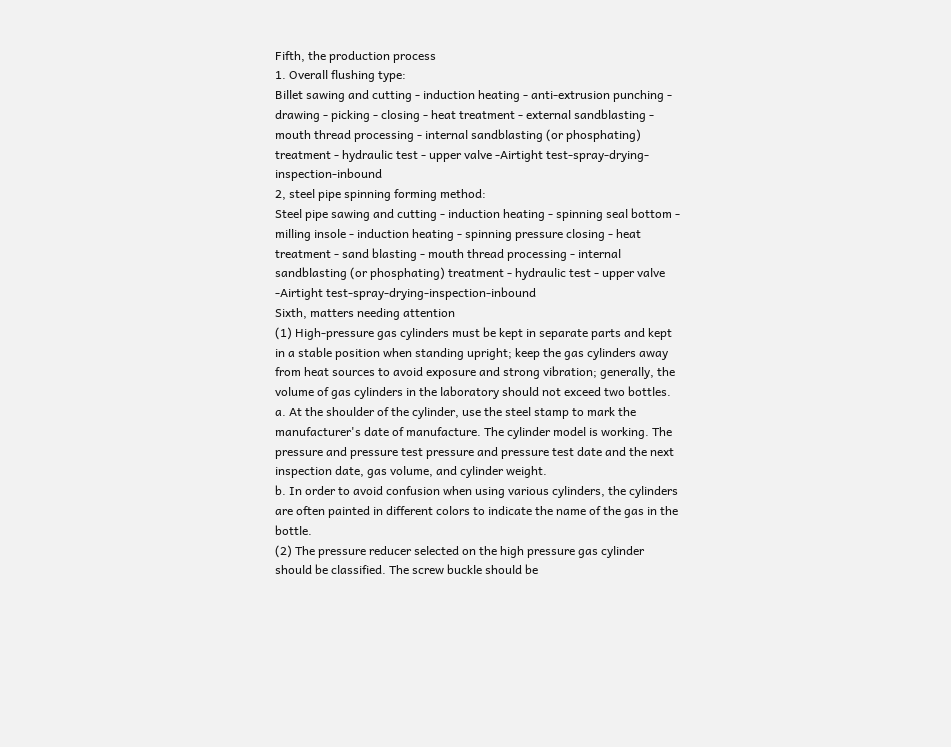Fifth, the production process
1. Overall flushing type:
Billet sawing and cutting - induction heating - anti-extrusion punching - drawing - picking - closing - heat treatment - external sandblasting - mouth thread processing - internal sandblasting (or phosphating) treatment - hydraulic test - upper valve -Airtight test-spray-drying-inspection-inbound
2, steel pipe spinning forming method:
Steel pipe sawing and cutting - induction heating - spinning seal bottom - milling insole - induction heating - spinning pressure closing - heat treatment - sand blasting - mouth thread processing - internal sandblasting (or phosphating) treatment - hydraulic test - upper valve -Airtight test-spray-drying-inspection-inbound
Sixth, matters needing attention
(1) High-pressure gas cylinders must be kept in separate parts and kept in a stable position when standing upright; keep the gas cylinders away from heat sources to avoid exposure and strong vibration; generally, the volume of gas cylinders in the laboratory should not exceed two bottles.
a. At the shoulder of the cylinder, use the steel stamp to mark the manufacturer's date of manufacture. The cylinder model is working. The pressure and pressure test pressure and pressure test date and the next inspection date, gas volume, and cylinder weight.
b. In order to avoid confusion when using various cylinders, the cylinders are often painted in different colors to indicate the name of the gas in the bottle.
(2) The pressure reducer selected on the high pressure gas cylinder should be classified. The screw buckle should be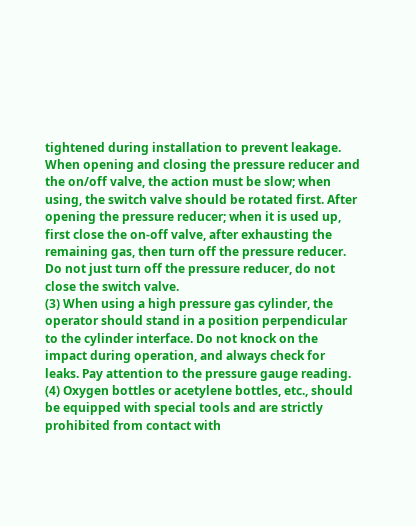tightened during installation to prevent leakage. When opening and closing the pressure reducer and the on/off valve, the action must be slow; when using, the switch valve should be rotated first. After opening the pressure reducer; when it is used up, first close the on-off valve, after exhausting the remaining gas, then turn off the pressure reducer. Do not just turn off the pressure reducer, do not close the switch valve.
(3) When using a high pressure gas cylinder, the operator should stand in a position perpendicular to the cylinder interface. Do not knock on the impact during operation, and always check for leaks. Pay attention to the pressure gauge reading.
(4) Oxygen bottles or acetylene bottles, etc., should be equipped with special tools and are strictly prohibited from contact with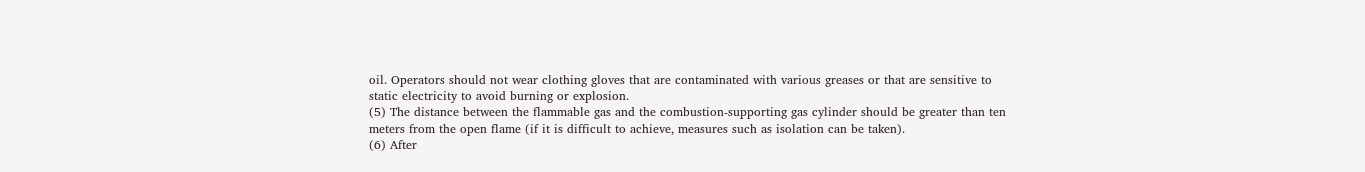oil. Operators should not wear clothing gloves that are contaminated with various greases or that are sensitive to static electricity to avoid burning or explosion.
(5) The distance between the flammable gas and the combustion-supporting gas cylinder should be greater than ten meters from the open flame (if it is difficult to achieve, measures such as isolation can be taken).
(6) After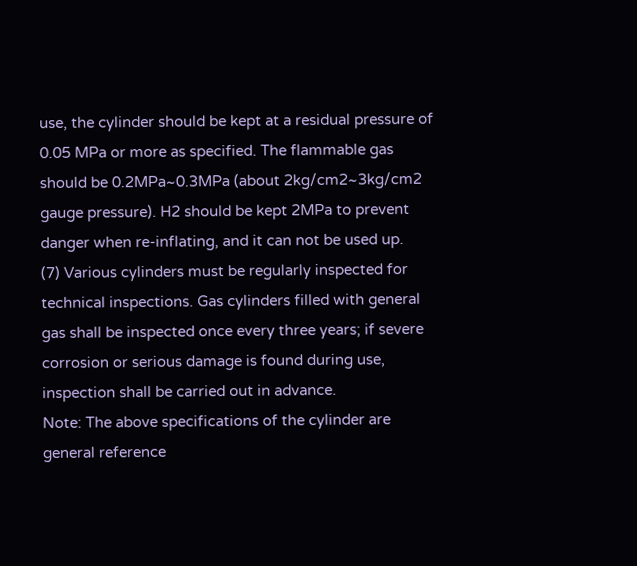use, the cylinder should be kept at a residual pressure of 0.05 MPa or more as specified. The flammable gas should be 0.2MPa~0.3MPa (about 2kg/cm2~3kg/cm2 gauge pressure). H2 should be kept 2MPa to prevent danger when re-inflating, and it can not be used up.
(7) Various cylinders must be regularly inspected for technical inspections. Gas cylinders filled with general gas shall be inspected once every three years; if severe corrosion or serious damage is found during use, inspection shall be carried out in advance.
Note: The above specifications of the cylinder are general reference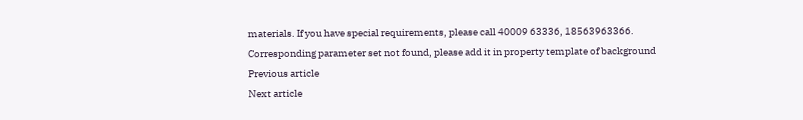materials. If you have special requirements, please call 40009 63336, 18563963366.
Corresponding parameter set not found, please add it in property template of background
Previous article
Next article